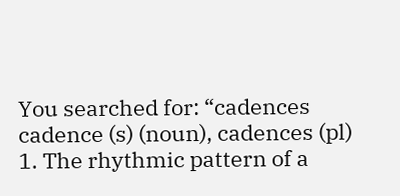You searched for: “cadences
cadence (s) (noun), cadences (pl)
1. The rhythmic pattern of a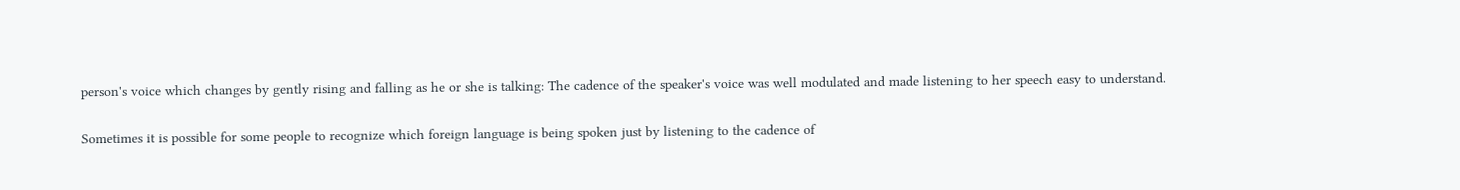person's voice which changes by gently rising and falling as he or she is talking: The cadence of the speaker's voice was well modulated and made listening to her speech easy to understand.

Sometimes it is possible for some people to recognize which foreign language is being spoken just by listening to the cadence of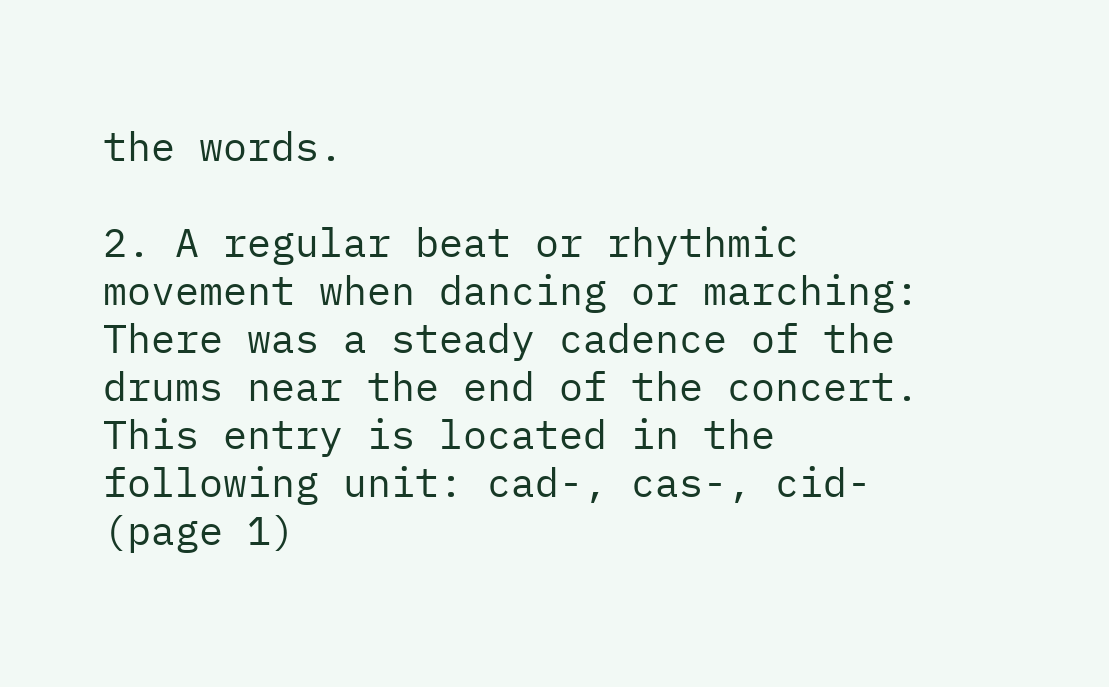the words.

2. A regular beat or rhythmic movement when dancing or marching: There was a steady cadence of the drums near the end of the concert.
This entry is located in the following unit: cad-, cas-, cid- (page 1)